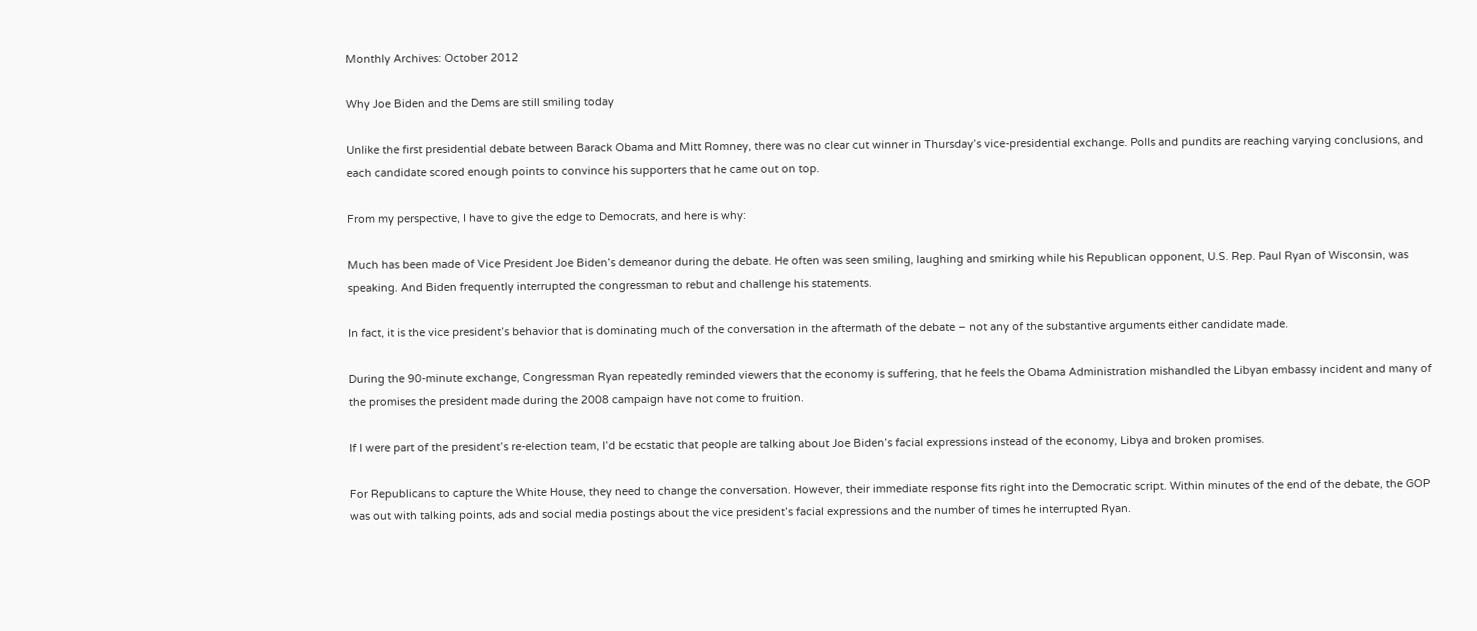Monthly Archives: October 2012

Why Joe Biden and the Dems are still smiling today

Unlike the first presidential debate between Barack Obama and Mitt Romney, there was no clear cut winner in Thursday’s vice-presidential exchange. Polls and pundits are reaching varying conclusions, and each candidate scored enough points to convince his supporters that he came out on top.

From my perspective, I have to give the edge to Democrats, and here is why:

Much has been made of Vice President Joe Biden’s demeanor during the debate. He often was seen smiling, laughing and smirking while his Republican opponent, U.S. Rep. Paul Ryan of Wisconsin, was speaking. And Biden frequently interrupted the congressman to rebut and challenge his statements.

In fact, it is the vice president’s behavior that is dominating much of the conversation in the aftermath of the debate – not any of the substantive arguments either candidate made.

During the 90-minute exchange, Congressman Ryan repeatedly reminded viewers that the economy is suffering, that he feels the Obama Administration mishandled the Libyan embassy incident and many of the promises the president made during the 2008 campaign have not come to fruition.

If I were part of the president’s re-election team, I’d be ecstatic that people are talking about Joe Biden’s facial expressions instead of the economy, Libya and broken promises.

For Republicans to capture the White House, they need to change the conversation. However, their immediate response fits right into the Democratic script. Within minutes of the end of the debate, the GOP was out with talking points, ads and social media postings about the vice president’s facial expressions and the number of times he interrupted Ryan.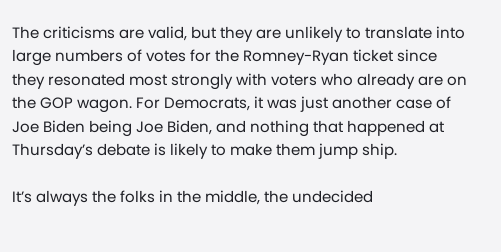The criticisms are valid, but they are unlikely to translate into large numbers of votes for the Romney-Ryan ticket since they resonated most strongly with voters who already are on the GOP wagon. For Democrats, it was just another case of Joe Biden being Joe Biden, and nothing that happened at Thursday’s debate is likely to make them jump ship.

It’s always the folks in the middle, the undecided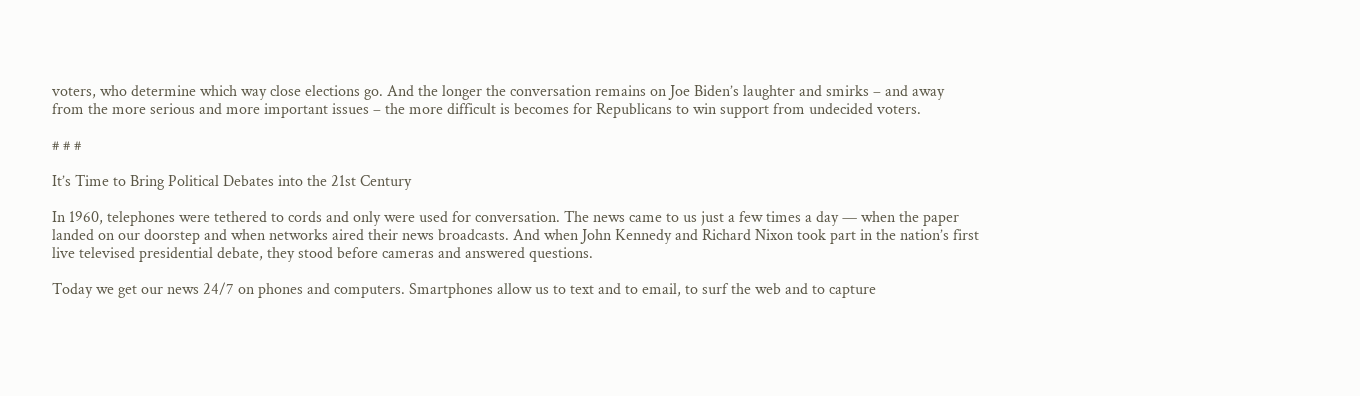voters, who determine which way close elections go. And the longer the conversation remains on Joe Biden’s laughter and smirks – and away from the more serious and more important issues – the more difficult is becomes for Republicans to win support from undecided voters.

# # #

It’s Time to Bring Political Debates into the 21st Century

In 1960, telephones were tethered to cords and only were used for conversation. The news came to us just a few times a day — when the paper landed on our doorstep and when networks aired their news broadcasts. And when John Kennedy and Richard Nixon took part in the nation’s first live televised presidential debate, they stood before cameras and answered questions.

Today we get our news 24/7 on phones and computers. Smartphones allow us to text and to email, to surf the web and to capture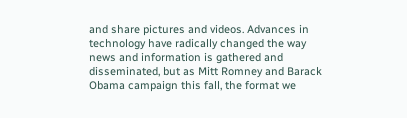and share pictures and videos. Advances in technology have radically changed the way news and information is gathered and disseminated, but as Mitt Romney and Barack Obama campaign this fall, the format we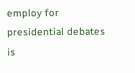employ for presidential debates is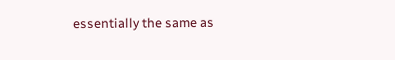essentially the same as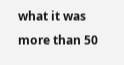what it was more than 50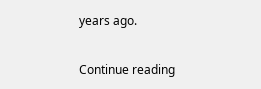years ago.

Continue reading